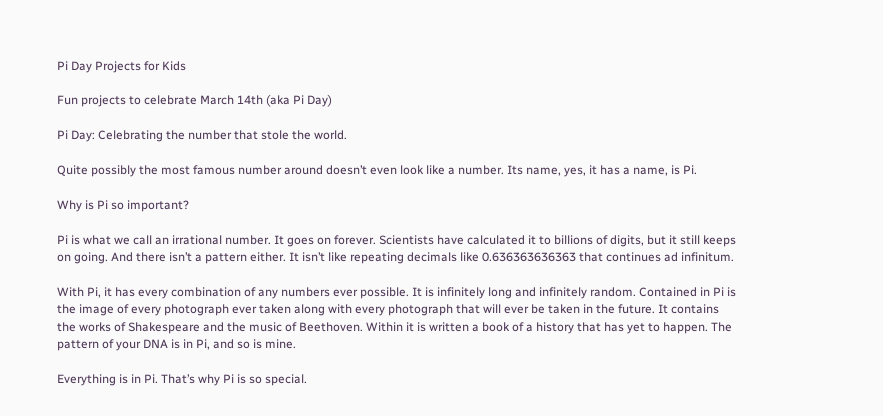Pi Day Projects for Kids

Fun projects to celebrate March 14th (aka Pi Day)

Pi Day: Celebrating the number that stole the world.

Quite possibly the most famous number around doesn’t even look like a number. Its name, yes, it has a name, is Pi.

Why is Pi so important?

Pi is what we call an irrational number. It goes on forever. Scientists have calculated it to billions of digits, but it still keeps on going. And there isn’t a pattern either. It isn’t like repeating decimals like 0.636363636363 that continues ad infinitum.

With Pi, it has every combination of any numbers ever possible. It is infinitely long and infinitely random. Contained in Pi is the image of every photograph ever taken along with every photograph that will ever be taken in the future. It contains the works of Shakespeare and the music of Beethoven. Within it is written a book of a history that has yet to happen. The pattern of your DNA is in Pi, and so is mine.

Everything is in Pi. That’s why Pi is so special.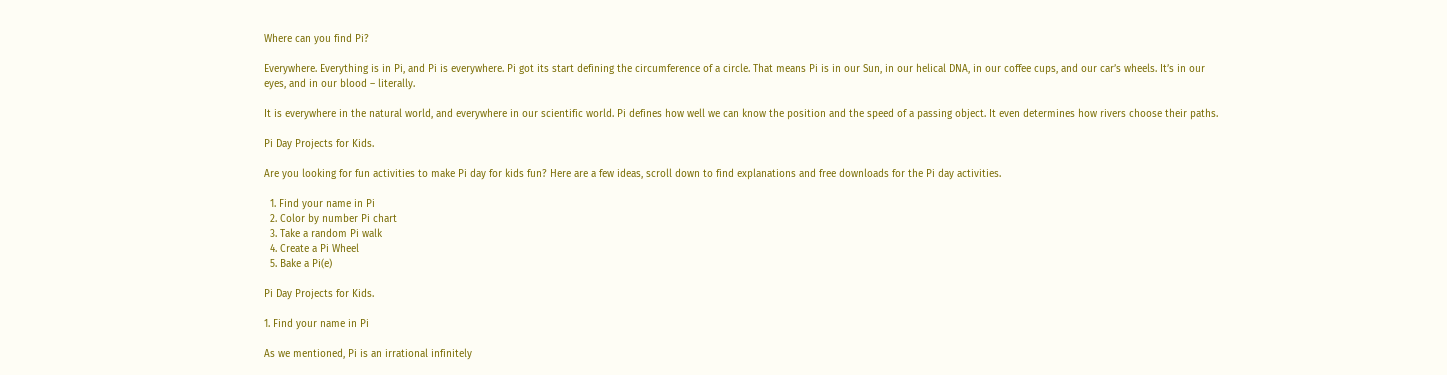Where can you find Pi?

Everywhere. Everything is in Pi, and Pi is everywhere. Pi got its start defining the circumference of a circle. That means Pi is in our Sun, in our helical DNA, in our coffee cups, and our car’s wheels. It’s in our eyes, and in our blood – literally.

It is everywhere in the natural world, and everywhere in our scientific world. Pi defines how well we can know the position and the speed of a passing object. It even determines how rivers choose their paths.

Pi Day Projects for Kids.

Are you looking for fun activities to make Pi day for kids fun? Here are a few ideas, scroll down to find explanations and free downloads for the Pi day activities.

  1. Find your name in Pi
  2. Color by number Pi chart
  3. Take a random Pi walk
  4. Create a Pi Wheel
  5. Bake a Pi(e)

Pi Day Projects for Kids.

1. Find your name in Pi

As we mentioned, Pi is an irrational infinitely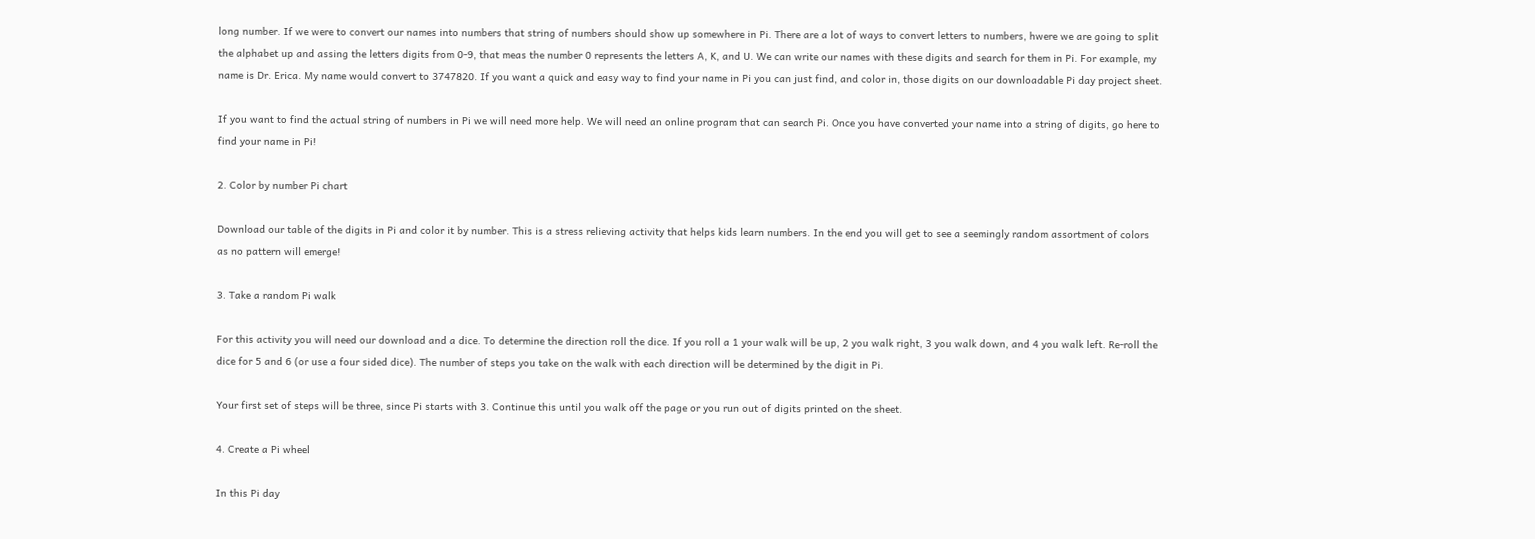long number. If we were to convert our names into numbers that string of numbers should show up somewhere in Pi. There are a lot of ways to convert letters to numbers, hwere we are going to split the alphabet up and assing the letters digits from 0-9, that meas the number 0 represents the letters A, K, and U. We can write our names with these digits and search for them in Pi. For example, my name is Dr. Erica. My name would convert to 3747820. If you want a quick and easy way to find your name in Pi you can just find, and color in, those digits on our downloadable Pi day project sheet.

If you want to find the actual string of numbers in Pi we will need more help. We will need an online program that can search Pi. Once you have converted your name into a string of digits, go here to find your name in Pi!

2. Color by number Pi chart

Download our table of the digits in Pi and color it by number. This is a stress relieving activity that helps kids learn numbers. In the end you will get to see a seemingly random assortment of colors as no pattern will emerge!

3. Take a random Pi walk

For this activity you will need our download and a dice. To determine the direction roll the dice. If you roll a 1 your walk will be up, 2 you walk right, 3 you walk down, and 4 you walk left. Re-roll the dice for 5 and 6 (or use a four sided dice). The number of steps you take on the walk with each direction will be determined by the digit in Pi.

Your first set of steps will be three, since Pi starts with 3. Continue this until you walk off the page or you run out of digits printed on the sheet.

4. Create a Pi wheel

In this Pi day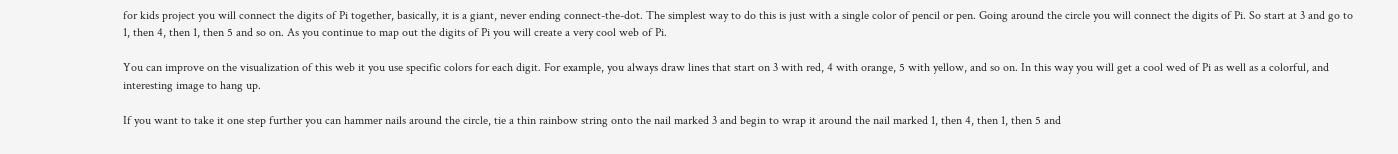for kids project you will connect the digits of Pi together, basically, it is a giant, never ending connect-the-dot. The simplest way to do this is just with a single color of pencil or pen. Going around the circle you will connect the digits of Pi. So start at 3 and go to 1, then 4, then 1, then 5 and so on. As you continue to map out the digits of Pi you will create a very cool web of Pi.

You can improve on the visualization of this web it you use specific colors for each digit. For example, you always draw lines that start on 3 with red, 4 with orange, 5 with yellow, and so on. In this way you will get a cool wed of Pi as well as a colorful, and interesting image to hang up.

If you want to take it one step further you can hammer nails around the circle, tie a thin rainbow string onto the nail marked 3 and begin to wrap it around the nail marked 1, then 4, then 1, then 5 and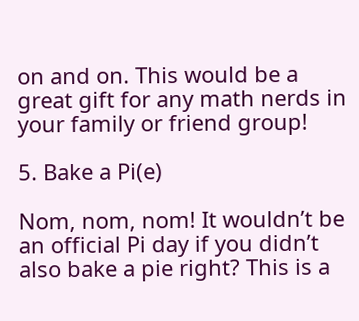on and on. This would be a great gift for any math nerds in your family or friend group!

5. Bake a Pi(e)

Nom, nom, nom! It wouldn’t be an official Pi day if you didn’t also bake a pie right? This is a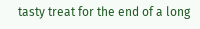tasty treat for the end of a long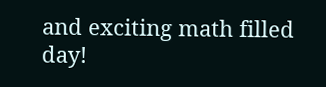and exciting math filled day!